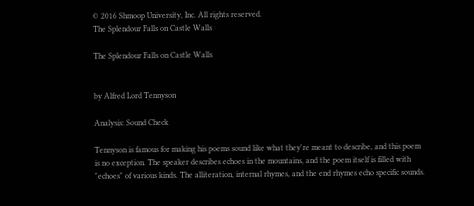© 2016 Shmoop University, Inc. All rights reserved.
The Splendour Falls on Castle Walls

The Splendour Falls on Castle Walls


by Alfred Lord Tennyson

Analysis: Sound Check

Tennyson is famous for making his poems sound like what they're meant to describe, and this poem is no exception. The speaker describes echoes in the mountains, and the poem itself is filled with "echoes" of various kinds. The alliteration, internal rhymes, and the end rhymes echo specific sounds.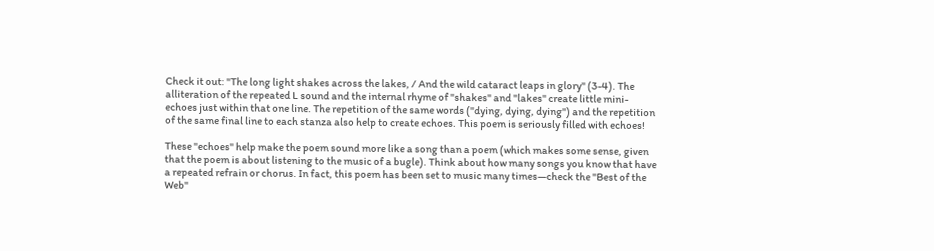Check it out: "The long light shakes across the lakes, / And the wild cataract leaps in glory" (3-4). The alliteration of the repeated L sound and the internal rhyme of "shakes" and "lakes" create little mini-echoes just within that one line. The repetition of the same words ("dying, dying, dying") and the repetition of the same final line to each stanza also help to create echoes. This poem is seriously filled with echoes!

These "echoes" help make the poem sound more like a song than a poem (which makes some sense, given that the poem is about listening to the music of a bugle). Think about how many songs you know that have a repeated refrain or chorus. In fact, this poem has been set to music many times—check the "Best of the Web"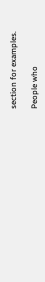section for examples.

People who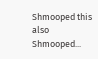Shmooped this also Shmooped...